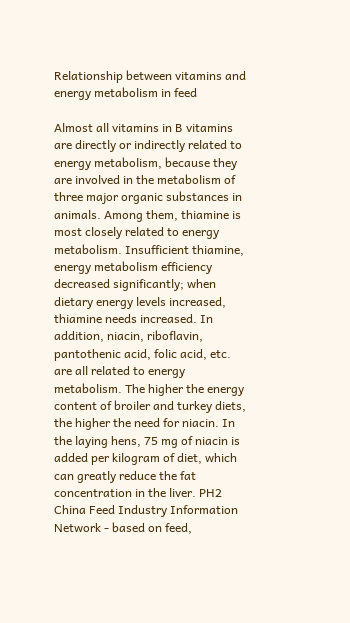Relationship between vitamins and energy metabolism in feed

Almost all vitamins in B vitamins are directly or indirectly related to energy metabolism, because they are involved in the metabolism of three major organic substances in animals. Among them, thiamine is most closely related to energy metabolism. Insufficient thiamine, energy metabolism efficiency decreased significantly; when dietary energy levels increased, thiamine needs increased. In addition, niacin, riboflavin, pantothenic acid, folic acid, etc. are all related to energy metabolism. The higher the energy content of broiler and turkey diets, the higher the need for niacin. In the laying hens, 75 mg of niacin is added per kilogram of diet, which can greatly reduce the fat concentration in the liver. PH2 China Feed Industry Information Network - based on feed,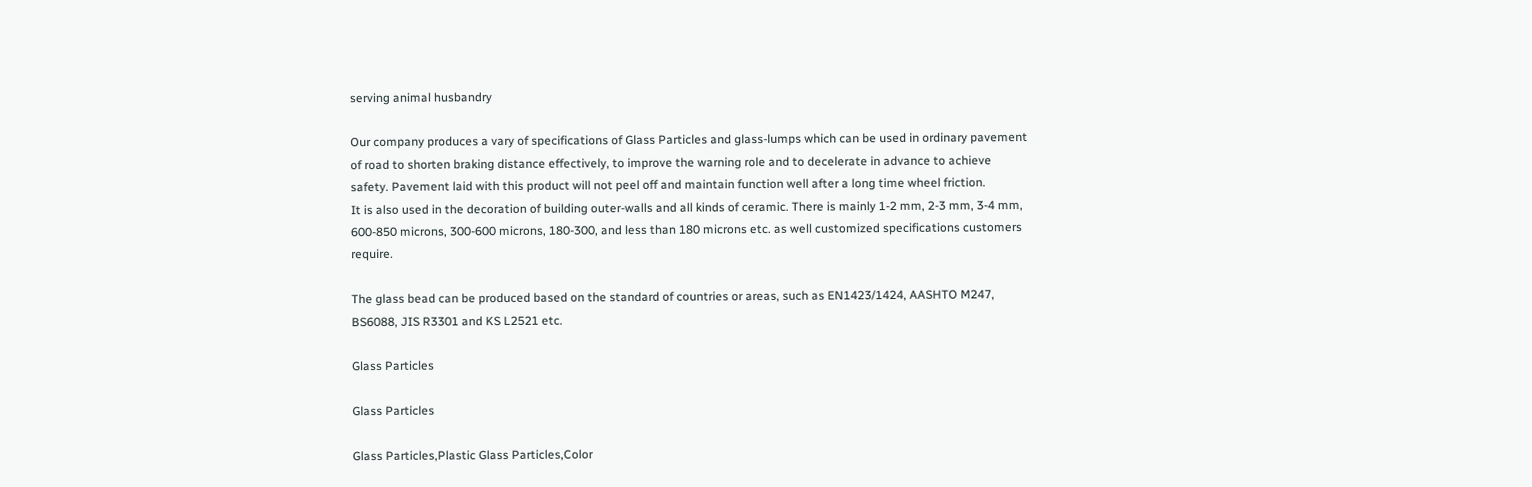serving animal husbandry

Our company produces a vary of specifications of Glass Particles and glass-lumps which can be used in ordinary pavement of road to shorten braking distance effectively, to improve the warning role and to decelerate in advance to achieve safety. Pavement laid with this product will not peel off and maintain function well after a long time wheel friction.
It is also used in the decoration of building outer-walls and all kinds of ceramic. There is mainly 1-2 mm, 2-3 mm, 3-4 mm, 600-850 microns, 300-600 microns, 180-300, and less than 180 microns etc. as well customized specifications customers require.

The glass bead can be produced based on the standard of countries or areas, such as EN1423/1424, AASHTO M247, BS6088, JIS R3301 and KS L2521 etc.

Glass Particles

Glass Particles

Glass Particles,Plastic Glass Particles,Color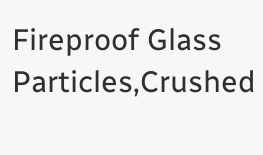Fireproof Glass Particles,Crushed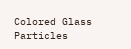Colored Glass Particles